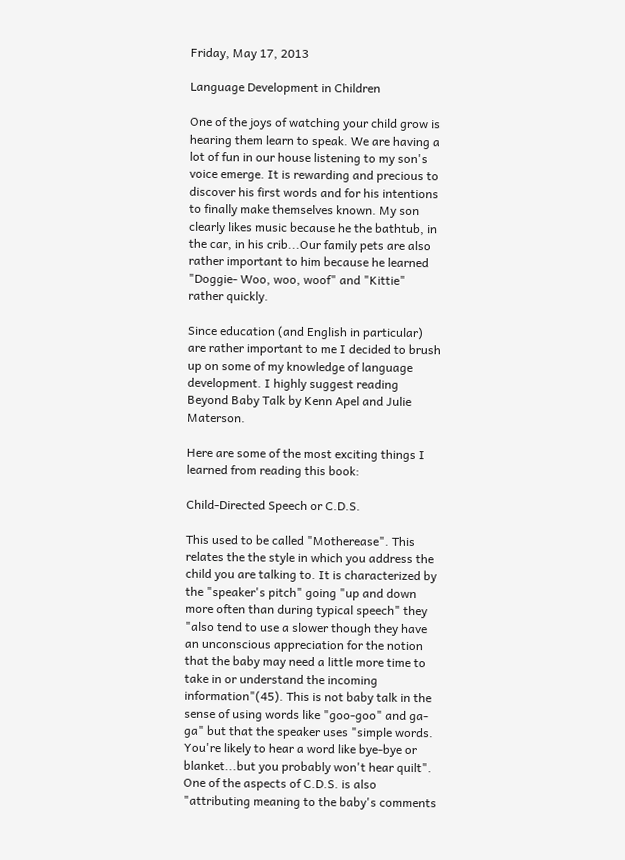Friday, May 17, 2013

Language Development in Children

One of the joys of watching your child grow is hearing them learn to speak. We are having a lot of fun in our house listening to my son's voice emerge. It is rewarding and precious to discover his first words and for his intentions to finally make themselves known. My son clearly likes music because he the bathtub, in the car, in his crib...Our family pets are also rather important to him because he learned "Doggie- Woo, woo, woof" and "Kittie" rather quickly.

Since education (and English in particular) are rather important to me I decided to brush up on some of my knowledge of language development. I highly suggest reading Beyond Baby Talk by Kenn Apel and Julie Materson.

Here are some of the most exciting things I learned from reading this book:

Child-Directed Speech or C.D.S.

This used to be called "Motherease". This relates the the style in which you address the child you are talking to. It is characterized by the "speaker's pitch" going "up and down more often than during typical speech" they "also tend to use a slower though they have an unconscious appreciation for the notion that the baby may need a little more time to take in or understand the incoming information"(45). This is not baby talk in the sense of using words like "goo-goo" and ga-ga" but that the speaker uses "simple words. You're likely to hear a word like bye-bye or blanket...but you probably won't hear quilt". One of the aspects of C.D.S. is also "attributing meaning to the baby's comments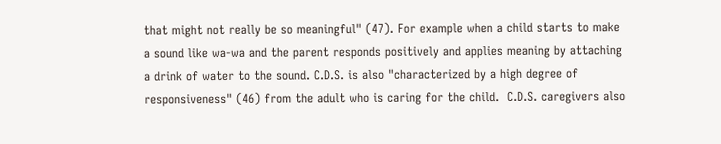that might not really be so meaningful" (47). For example when a child starts to make a sound like wa-wa and the parent responds positively and applies meaning by attaching a drink of water to the sound. C.D.S. is also "characterized by a high degree of responsiveness" (46) from the adult who is caring for the child.  C.D.S. caregivers also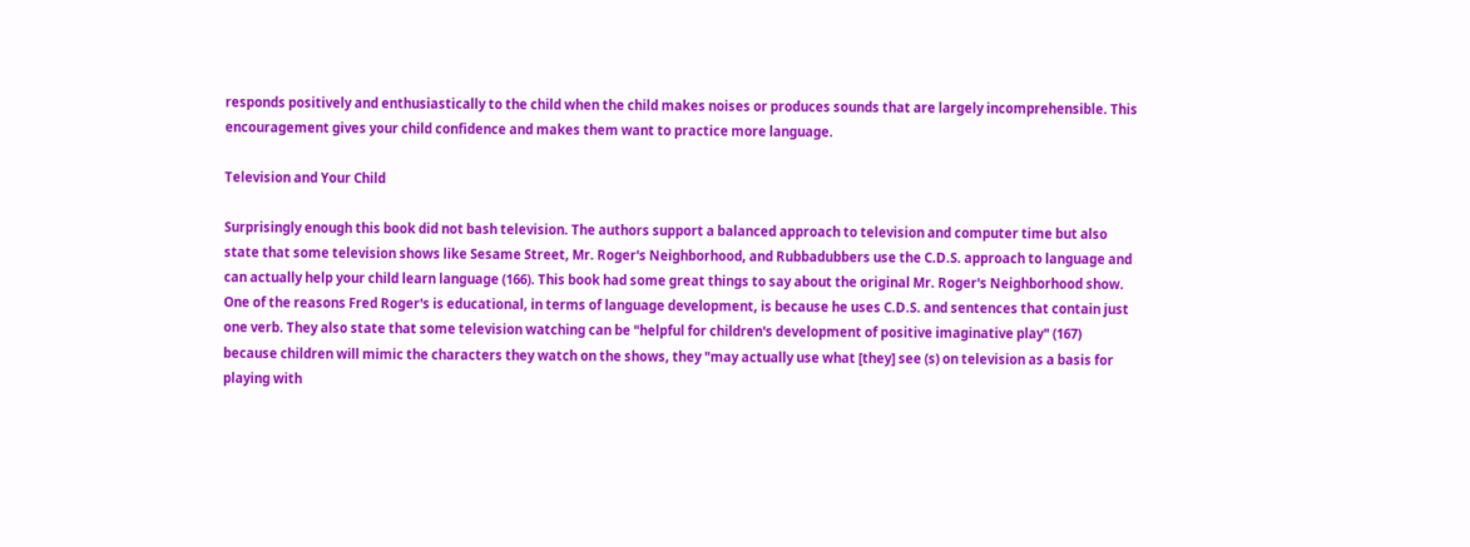responds positively and enthusiastically to the child when the child makes noises or produces sounds that are largely incomprehensible. This encouragement gives your child confidence and makes them want to practice more language.

Television and Your Child

Surprisingly enough this book did not bash television. The authors support a balanced approach to television and computer time but also state that some television shows like Sesame Street, Mr. Roger's Neighborhood, and Rubbadubbers use the C.D.S. approach to language and can actually help your child learn language (166). This book had some great things to say about the original Mr. Roger's Neighborhood show. One of the reasons Fred Roger's is educational, in terms of language development, is because he uses C.D.S. and sentences that contain just one verb. They also state that some television watching can be "helpful for children's development of positive imaginative play" (167) because children will mimic the characters they watch on the shows, they "may actually use what [they] see (s) on television as a basis for playing with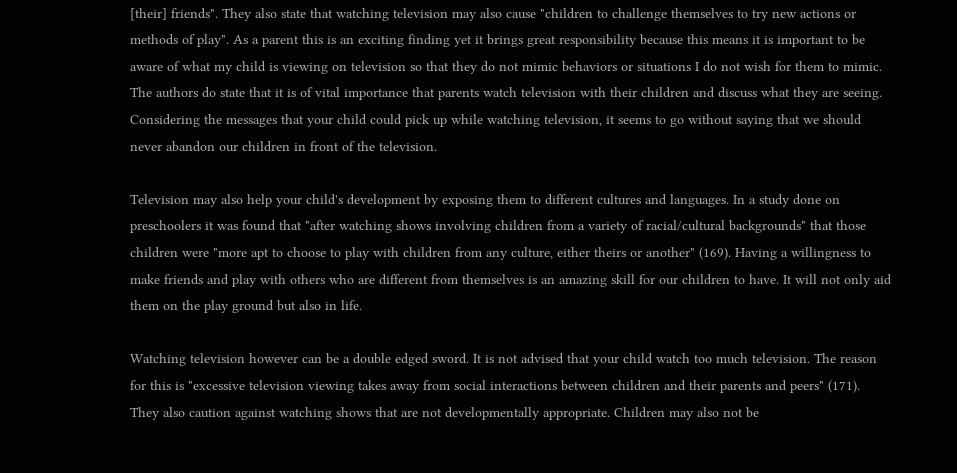[their] friends". They also state that watching television may also cause "children to challenge themselves to try new actions or methods of play". As a parent this is an exciting finding yet it brings great responsibility because this means it is important to be aware of what my child is viewing on television so that they do not mimic behaviors or situations I do not wish for them to mimic. The authors do state that it is of vital importance that parents watch television with their children and discuss what they are seeing. Considering the messages that your child could pick up while watching television, it seems to go without saying that we should never abandon our children in front of the television.

Television may also help your child's development by exposing them to different cultures and languages. In a study done on preschoolers it was found that "after watching shows involving children from a variety of racial/cultural backgrounds" that those children were "more apt to choose to play with children from any culture, either theirs or another" (169). Having a willingness to make friends and play with others who are different from themselves is an amazing skill for our children to have. It will not only aid them on the play ground but also in life.

Watching television however can be a double edged sword. It is not advised that your child watch too much television. The reason for this is "excessive television viewing takes away from social interactions between children and their parents and peers" (171). They also caution against watching shows that are not developmentally appropriate. Children may also not be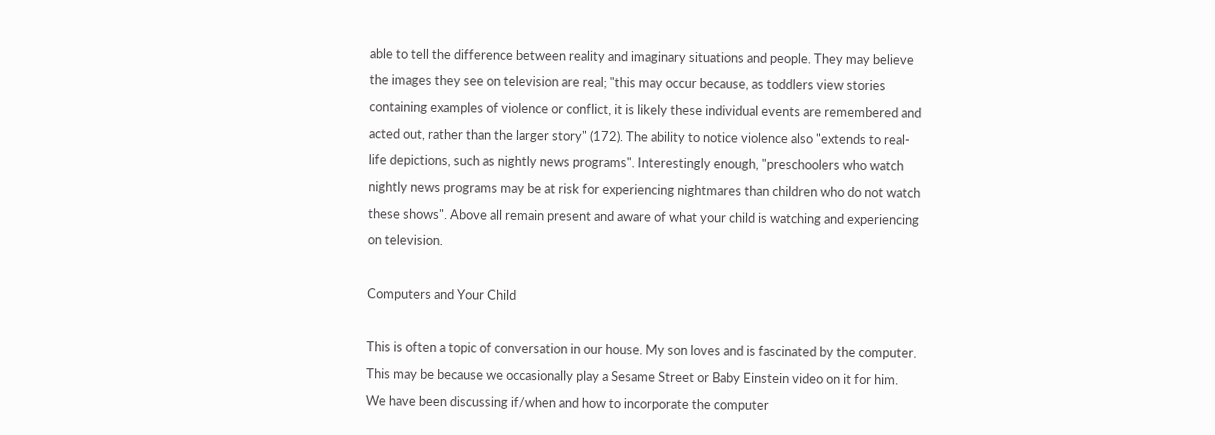able to tell the difference between reality and imaginary situations and people. They may believe the images they see on television are real; "this may occur because, as toddlers view stories containing examples of violence or conflict, it is likely these individual events are remembered and acted out, rather than the larger story" (172). The ability to notice violence also "extends to real-life depictions, such as nightly news programs". Interestingly enough, "preschoolers who watch nightly news programs may be at risk for experiencing nightmares than children who do not watch these shows". Above all remain present and aware of what your child is watching and experiencing on television.

Computers and Your Child

This is often a topic of conversation in our house. My son loves and is fascinated by the computer. This may be because we occasionally play a Sesame Street or Baby Einstein video on it for him. We have been discussing if/when and how to incorporate the computer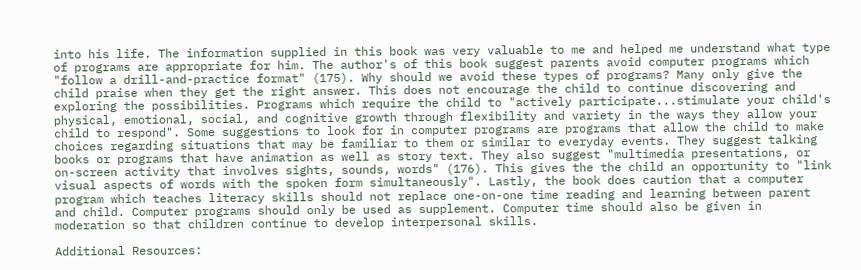into his life. The information supplied in this book was very valuable to me and helped me understand what type of programs are appropriate for him. The author's of this book suggest parents avoid computer programs which "follow a drill-and-practice format" (175). Why should we avoid these types of programs? Many only give the child praise when they get the right answer. This does not encourage the child to continue discovering and exploring the possibilities. Programs which require the child to "actively participate...stimulate your child's physical, emotional, social, and cognitive growth through flexibility and variety in the ways they allow your child to respond". Some suggestions to look for in computer programs are programs that allow the child to make choices regarding situations that may be familiar to them or similar to everyday events. They suggest talking books or programs that have animation as well as story text. They also suggest "multimedia presentations, or on-screen activity that involves sights, sounds, words" (176). This gives the the child an opportunity to "link visual aspects of words with the spoken form simultaneously". Lastly, the book does caution that a computer program which teaches literacy skills should not replace one-on-one time reading and learning between parent and child. Computer programs should only be used as supplement. Computer time should also be given in moderation so that children continue to develop interpersonal skills.

Additional Resources: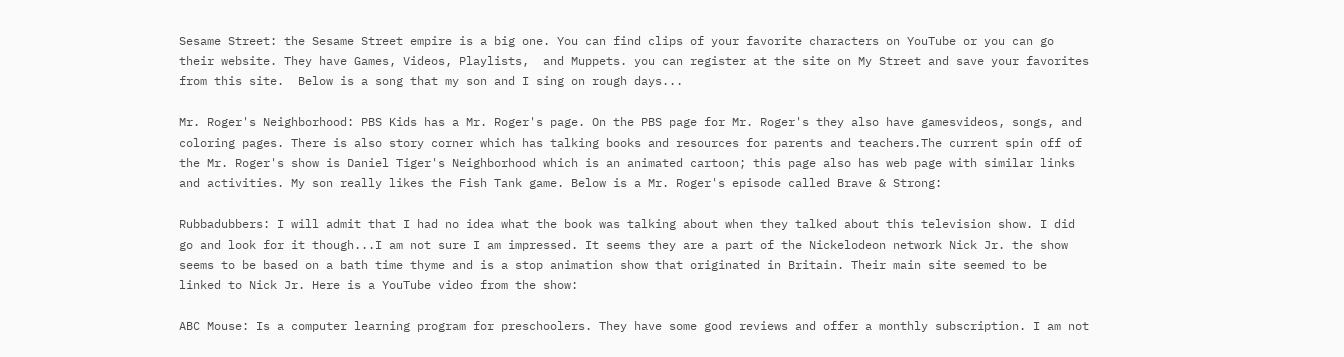Sesame Street: the Sesame Street empire is a big one. You can find clips of your favorite characters on YouTube or you can go their website. They have Games, Videos, Playlists,  and Muppets. you can register at the site on My Street and save your favorites from this site.  Below is a song that my son and I sing on rough days...

Mr. Roger's Neighborhood: PBS Kids has a Mr. Roger's page. On the PBS page for Mr. Roger's they also have gamesvideos, songs, and coloring pages. There is also story corner which has talking books and resources for parents and teachers.The current spin off of the Mr. Roger's show is Daniel Tiger's Neighborhood which is an animated cartoon; this page also has web page with similar links and activities. My son really likes the Fish Tank game. Below is a Mr. Roger's episode called Brave & Strong:

Rubbadubbers: I will admit that I had no idea what the book was talking about when they talked about this television show. I did go and look for it though...I am not sure I am impressed. It seems they are a part of the Nickelodeon network Nick Jr. the show seems to be based on a bath time thyme and is a stop animation show that originated in Britain. Their main site seemed to be linked to Nick Jr. Here is a YouTube video from the show:

ABC Mouse: Is a computer learning program for preschoolers. They have some good reviews and offer a monthly subscription. I am not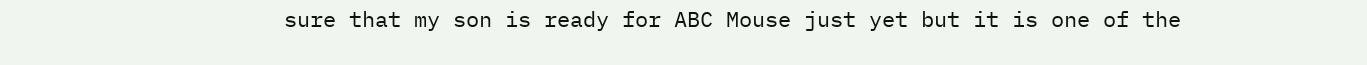sure that my son is ready for ABC Mouse just yet but it is one of the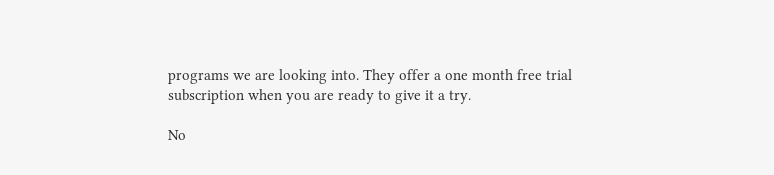programs we are looking into. They offer a one month free trial subscription when you are ready to give it a try.

No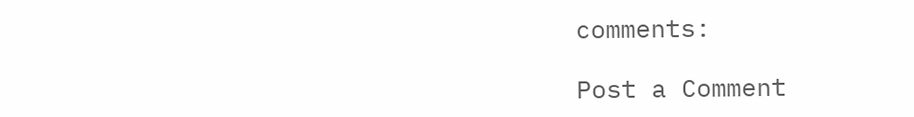comments:

Post a Comment